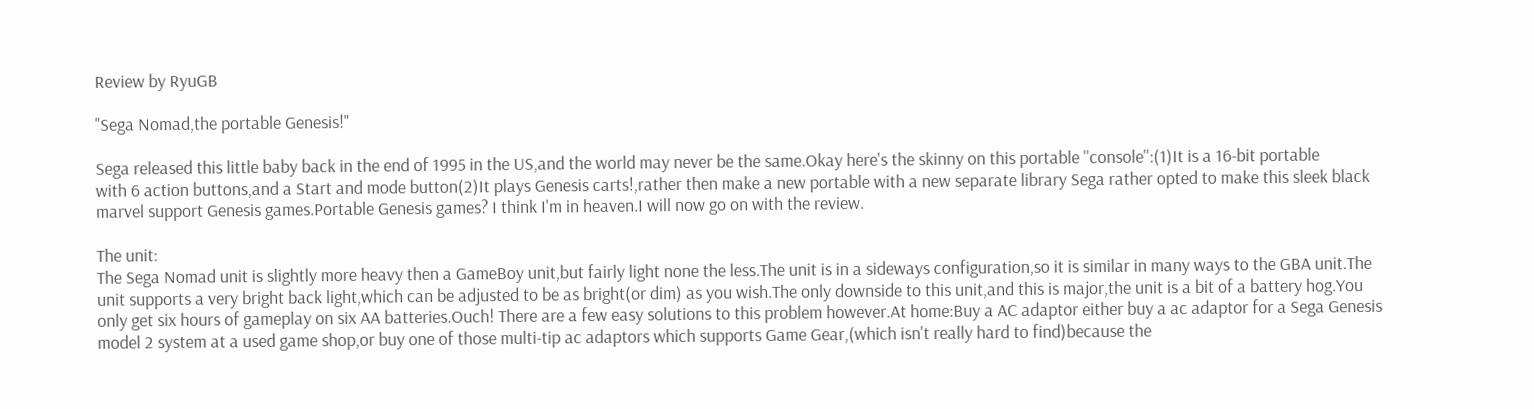Review by RyuGB

"Sega Nomad,the portable Genesis!"

Sega released this little baby back in the end of 1995 in the US,and the world may never be the same.Okay here's the skinny on this portable ''console'':(1)It is a 16-bit portable
with 6 action buttons,and a Start and mode button(2)It plays Genesis carts!,rather then make a new portable with a new separate library Sega rather opted to make this sleek black marvel support Genesis games.Portable Genesis games? I think I'm in heaven.I will now go on with the review.

The unit:
The Sega Nomad unit is slightly more heavy then a GameBoy unit,but fairly light none the less.The unit is in a sideways configuration,so it is similar in many ways to the GBA unit.The unit supports a very bright back light,which can be adjusted to be as bright(or dim) as you wish.The only downside to this unit,and this is major,the unit is a bit of a battery hog.You only get six hours of gameplay on six AA batteries.Ouch! There are a few easy solutions to this problem however.At home:Buy a AC adaptor either buy a ac adaptor for a Sega Genesis model 2 system at a used game shop,or buy one of those multi-tip ac adaptors which supports Game Gear,(which isn't really hard to find)because the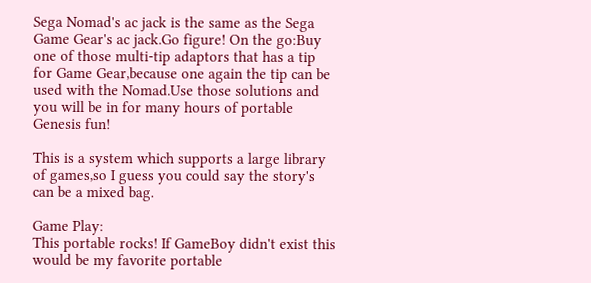Sega Nomad's ac jack is the same as the Sega Game Gear's ac jack.Go figure! On the go:Buy one of those multi-tip adaptors that has a tip for Game Gear,because one again the tip can be used with the Nomad.Use those solutions and you will be in for many hours of portable Genesis fun!

This is a system which supports a large library of games,so I guess you could say the story's can be a mixed bag.

Game Play:
This portable rocks! If GameBoy didn't exist this would be my favorite portable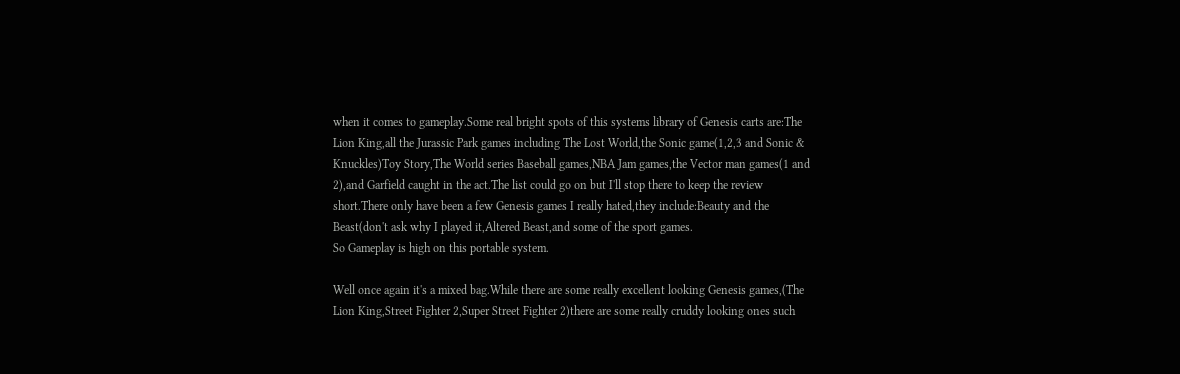when it comes to gameplay.Some real bright spots of this systems library of Genesis carts are:The Lion King,all the Jurassic Park games including The Lost World,the Sonic game(1,2,3 and Sonic & Knuckles)Toy Story,The World series Baseball games,NBA Jam games,the Vector man games(1 and 2),and Garfield caught in the act.The list could go on but I'll stop there to keep the review short.There only have been a few Genesis games I really hated,they include:Beauty and the Beast(don't ask why I played it,Altered Beast,and some of the sport games.
So Gameplay is high on this portable system.

Well once again it's a mixed bag.While there are some really excellent looking Genesis games,(The Lion King,Street Fighter 2,Super Street Fighter 2)there are some really cruddy looking ones such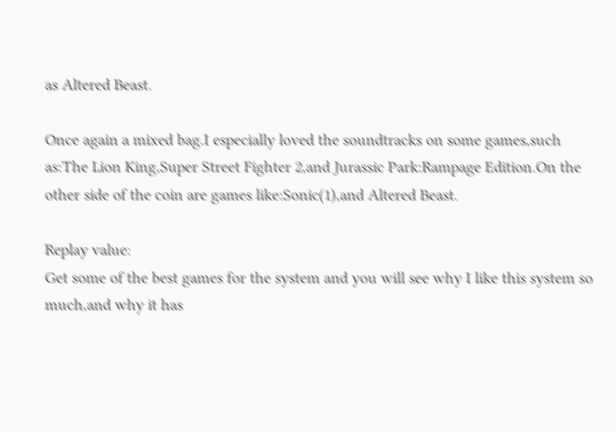as Altered Beast.

Once again a mixed bag.I especially loved the soundtracks on some games,such as:The Lion King,Super Street Fighter 2,and Jurassic Park:Rampage Edition.On the other side of the coin are games like:Sonic(1),and Altered Beast.

Replay value:
Get some of the best games for the system and you will see why I like this system so much,and why it has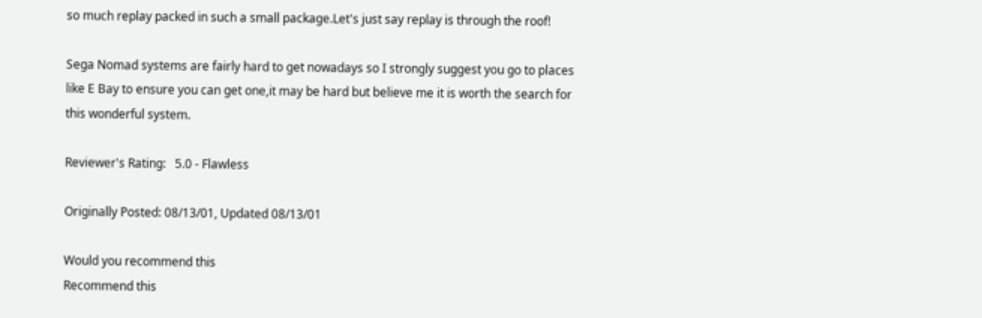so much replay packed in such a small package.Let's just say replay is through the roof!

Sega Nomad systems are fairly hard to get nowadays so I strongly suggest you go to places like E Bay to ensure you can get one,it may be hard but believe me it is worth the search for this wonderful system.

Reviewer's Rating:   5.0 - Flawless

Originally Posted: 08/13/01, Updated 08/13/01

Would you recommend this
Recommend this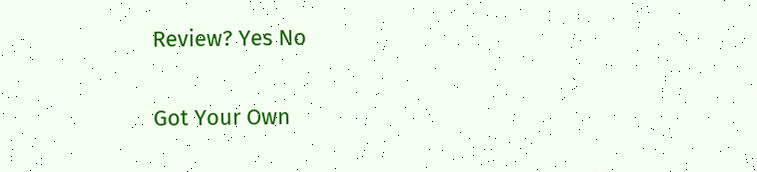Review? Yes No

Got Your Own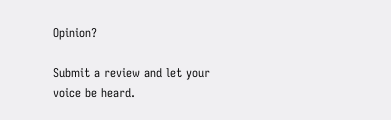Opinion?

Submit a review and let your voice be heard.